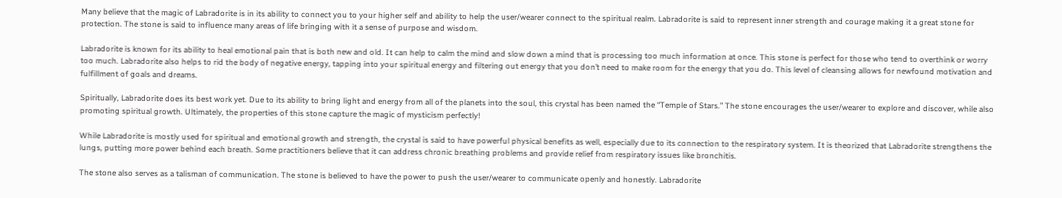Many believe that the magic of Labradorite is in its ability to connect you to your higher self and ability to help the user/wearer connect to the spiritual realm. Labradorite is said to represent inner strength and courage making it a great stone for protection. The stone is said to influence many areas of life bringing with it a sense of purpose and wisdom.

Labradorite is known for its ability to heal emotional pain that is both new and old. It can help to calm the mind and slow down a mind that is processing too much information at once. This stone is perfect for those who tend to overthink or worry too much. Labradorite also helps to rid the body of negative energy, tapping into your spiritual energy and filtering out energy that you don’t need to make room for the energy that you do. This level of cleansing allows for newfound motivation and fulfillment of goals and dreams.

Spiritually, Labradorite does its best work yet. Due to its ability to bring light and energy from all of the planets into the soul, this crystal has been named the “Temple of Stars.” The stone encourages the user/wearer to explore and discover, while also promoting spiritual growth. Ultimately, the properties of this stone capture the magic of mysticism perfectly!

While Labradorite is mostly used for spiritual and emotional growth and strength, the crystal is said to have powerful physical benefits as well, especially due to its connection to the respiratory system. It is theorized that Labradorite strengthens the lungs, putting more power behind each breath. Some practitioners believe that it can address chronic breathing problems and provide relief from respiratory issues like bronchitis.

The stone also serves as a talisman of communication. The stone is believed to have the power to push the user/wearer to communicate openly and honestly. Labradorite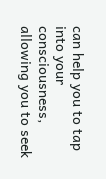can help you to tap into your consciousness, allowing you to seek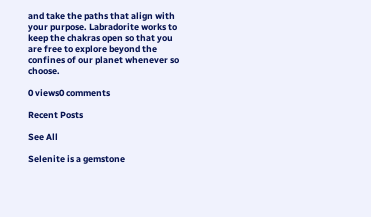and take the paths that align with your purpose. Labradorite works to keep the chakras open so that you are free to explore beyond the confines of our planet whenever so choose.

0 views0 comments

Recent Posts

See All

Selenite is a gemstone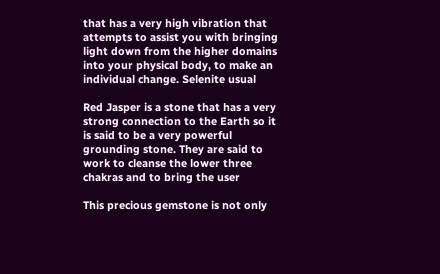that has a very high vibration that attempts to assist you with bringing light down from the higher domains into your physical body, to make an individual change. Selenite usual

Red Jasper is a stone that has a very strong connection to the Earth so it is said to be a very powerful grounding stone. They are said to work to cleanse the lower three chakras and to bring the user

This precious gemstone is not only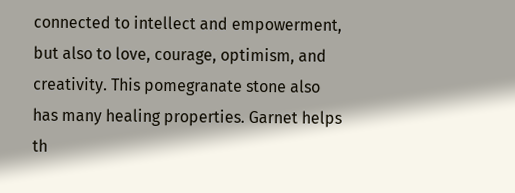connected to intellect and empowerment, but also to love, courage, optimism, and creativity. This pomegranate stone also has many healing properties. Garnet helps th